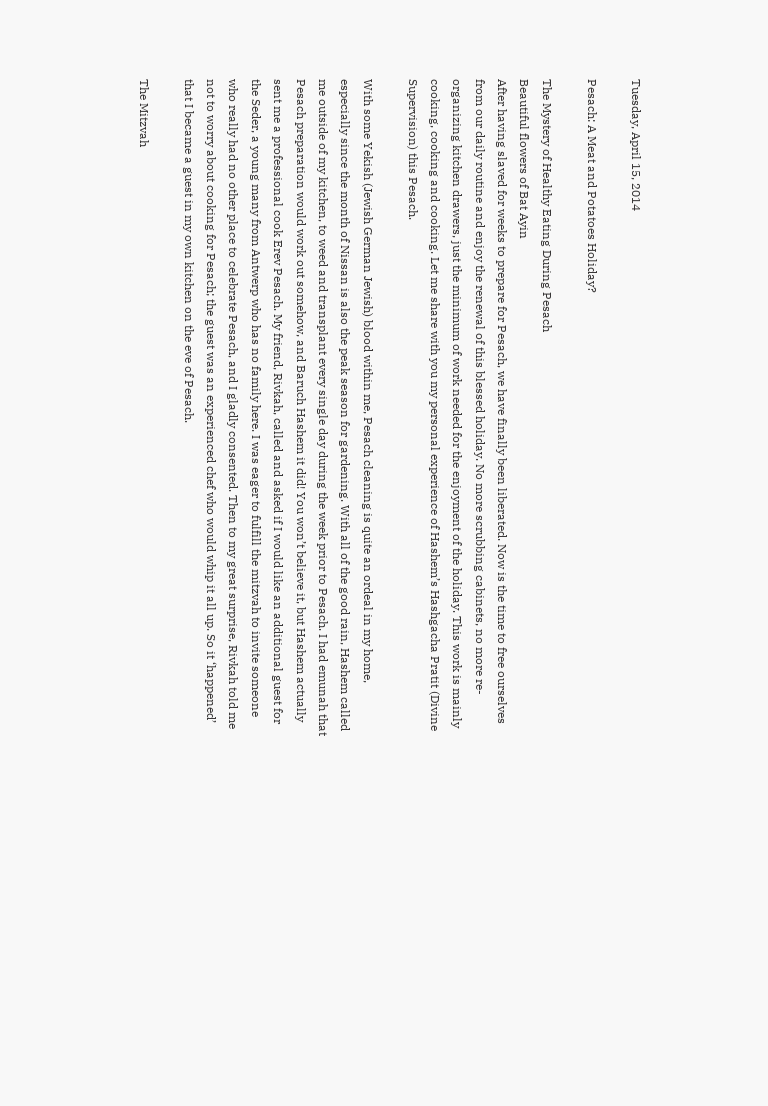Tuesday, April 15, 2014

Pesach: A Meat and Potatoes Holiday?

The Mystery of Healthy Eating During Pesach
Beautiful flowers of Bat Ayin
After having slaved for weeks to prepare for Pesach, we have finally been liberated. Now is the time to free ourselves from our daily routine and enjoy the renewal of this blessed holiday. No more scrubbing cabinets, no more re-organizing kitchen drawers, just the minimum of work needed for the enjoyment of the holiday. This work is mainly cooking, cooking and cooking. Let me share with you my personal experience of Hashem’s Hashgacha Pratit (Divine Supervision) this Pesach.

With some Yekish (Jewish German Jewish) blood within me, Pesach cleaning is quite an ordeal in my home, especially since the month of Nissan is also the peak season for gardening. With all of the good rain, Hashem called me outside of my kitchen, to weed and transplant every single day during the week prior to Pesach. I had emunah that Pesach preparation would work out somehow, and Baruch Hashem it did! You won’t believe it, but Hashem actually sent me a professional cook Erev Pesach. My friend, Rivkah, called and asked if I would like an additional guest for the Seder, a young many from Antwerp who has no family here. I was eager to fulfill the mitzvah to invite someone who really had no other place to celebrate Pesach, and I gladly consented. Then to my great surprise, Rivkah told me not to worry about cooking for Pesach; the guest was an experienced chef who would whip it all up. So it ‘happened’ that I became a guest in my own kitchen on the eve of Pesach.

The Mitzvah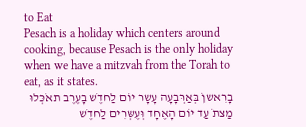to Eat
Pesach is a holiday which centers around cooking, because Pesach is the only holiday when we have a mitzvah from the Torah to eat, as it states.
בָרִאשןֹ בְּאַרְּבָעָה עָשָר יוֹם לַחדֶֹש בָעֶרֶב תאֹכְּלוּ מַצתֹ עַד יוֹם הָאֶחָד וְּעֶשְּרִים לַחדֶֹש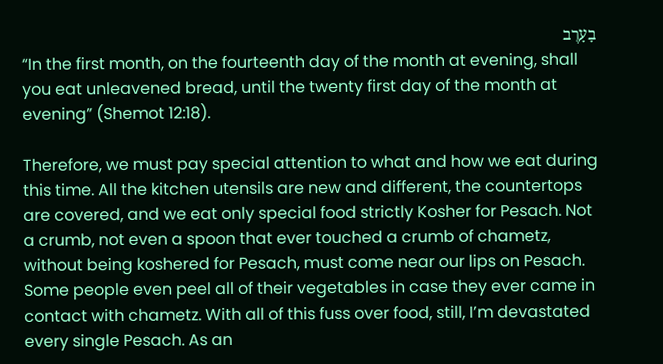בָעָרֶב
“In the first month, on the fourteenth day of the month at evening, shall you eat unleavened bread, until the twenty first day of the month at evening” (Shemot 12:18).

Therefore, we must pay special attention to what and how we eat during this time. All the kitchen utensils are new and different, the countertops are covered, and we eat only special food strictly Kosher for Pesach. Not a crumb, not even a spoon that ever touched a crumb of chametz, without being koshered for Pesach, must come near our lips on Pesach. Some people even peel all of their vegetables in case they ever came in contact with chametz. With all of this fuss over food, still, I’m devastated every single Pesach. As an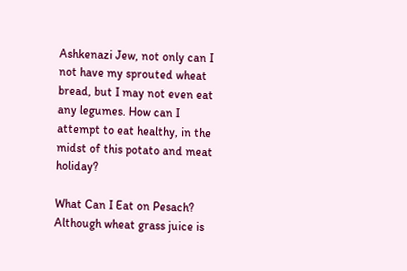Ashkenazi Jew, not only can I not have my sprouted wheat bread, but I may not even eat any legumes. How can I attempt to eat healthy, in the midst of this potato and meat holiday?

What Can I Eat on Pesach?
Although wheat grass juice is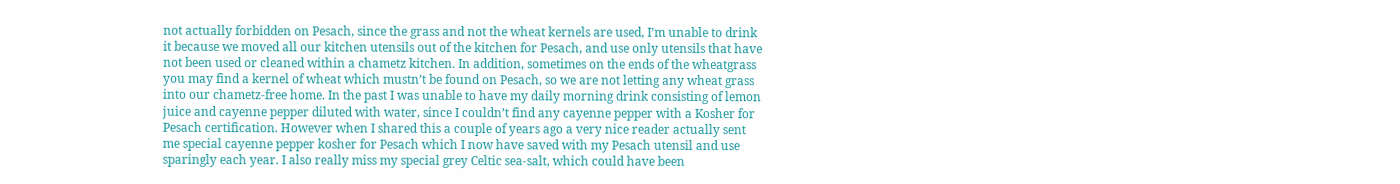not actually forbidden on Pesach, since the grass and not the wheat kernels are used, I’m unable to drink it because we moved all our kitchen utensils out of the kitchen for Pesach, and use only utensils that have not been used or cleaned within a chametz kitchen. In addition, sometimes on the ends of the wheatgrass you may find a kernel of wheat which mustn’t be found on Pesach, so we are not letting any wheat grass into our chametz-free home. In the past I was unable to have my daily morning drink consisting of lemon juice and cayenne pepper diluted with water, since I couldn’t find any cayenne pepper with a Kosher for Pesach certification. However when I shared this a couple of years ago a very nice reader actually sent me special cayenne pepper kosher for Pesach which I now have saved with my Pesach utensil and use sparingly each year. I also really miss my special grey Celtic sea-salt, which could have been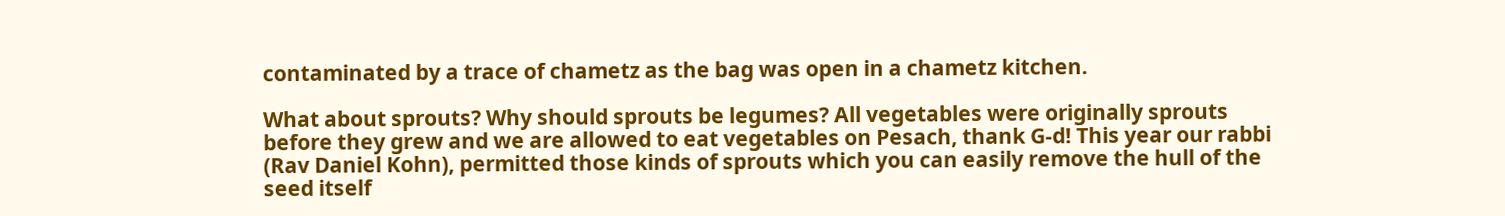contaminated by a trace of chametz as the bag was open in a chametz kitchen.

What about sprouts? Why should sprouts be legumes? All vegetables were originally sprouts before they grew and we are allowed to eat vegetables on Pesach, thank G-d! This year our rabbi (Rav Daniel Kohn), permitted those kinds of sprouts which you can easily remove the hull of the seed itself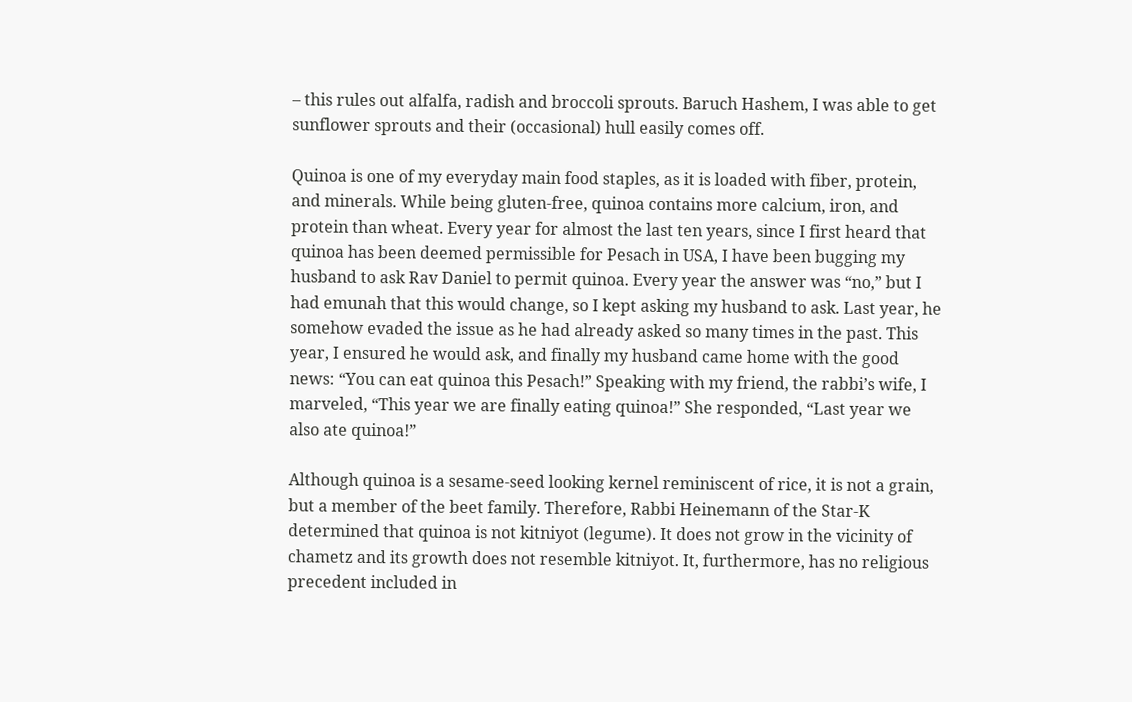– this rules out alfalfa, radish and broccoli sprouts. Baruch Hashem, I was able to get sunflower sprouts and their (occasional) hull easily comes off.

Quinoa is one of my everyday main food staples, as it is loaded with fiber, protein, and minerals. While being gluten-free, quinoa contains more calcium, iron, and protein than wheat. Every year for almost the last ten years, since I first heard that quinoa has been deemed permissible for Pesach in USA, I have been bugging my husband to ask Rav Daniel to permit quinoa. Every year the answer was “no,” but I had emunah that this would change, so I kept asking my husband to ask. Last year, he somehow evaded the issue as he had already asked so many times in the past. This year, I ensured he would ask, and finally my husband came home with the good news: “You can eat quinoa this Pesach!” Speaking with my friend, the rabbi’s wife, I marveled, “This year we are finally eating quinoa!” She responded, “Last year we also ate quinoa!”

Although quinoa is a sesame-seed looking kernel reminiscent of rice, it is not a grain, but a member of the beet family. Therefore, Rabbi Heinemann of the Star-K determined that quinoa is not kitniyot (legume). It does not grow in the vicinity of chametz and its growth does not resemble kitniyot. It, furthermore, has no religious precedent included in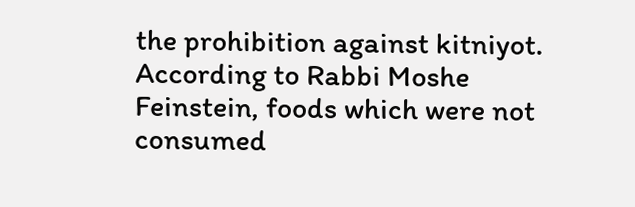the prohibition against kitniyot. According to Rabbi Moshe Feinstein, foods which were not consumed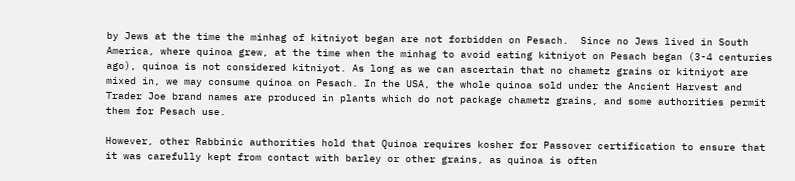by Jews at the time the minhag of kitniyot began are not forbidden on Pesach.  Since no Jews lived in South America, where quinoa grew, at the time when the minhag to avoid eating kitniyot on Pesach began (3-4 centuries ago), quinoa is not considered kitniyot. As long as we can ascertain that no chametz grains or kitniyot are mixed in, we may consume quinoa on Pesach. In the USA, the whole quinoa sold under the Ancient Harvest and Trader Joe brand names are produced in plants which do not package chametz grains, and some authorities permit them for Pesach use.

However, other Rabbinic authorities hold that Quinoa requires kosher for Passover certification to ensure that it was carefully kept from contact with barley or other grains, as quinoa is often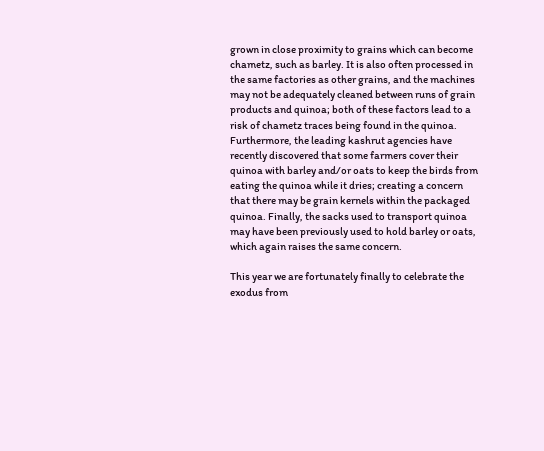grown in close proximity to grains which can become chametz, such as barley. It is also often processed in the same factories as other grains, and the machines may not be adequately cleaned between runs of grain products and quinoa; both of these factors lead to a risk of chametz traces being found in the quinoa. Furthermore, the leading kashrut agencies have recently discovered that some farmers cover their quinoa with barley and/or oats to keep the birds from eating the quinoa while it dries; creating a concern that there may be grain kernels within the packaged quinoa. Finally, the sacks used to transport quinoa may have been previously used to hold barley or oats, which again raises the same concern.

This year we are fortunately finally to celebrate the exodus from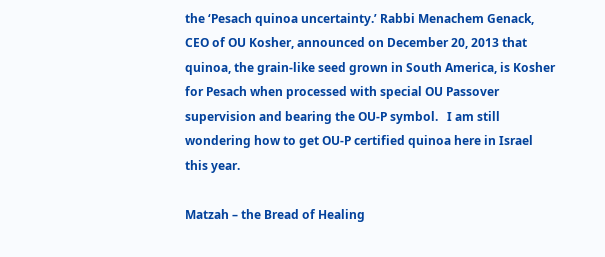the ‘Pesach quinoa uncertainty.’ Rabbi Menachem Genack, CEO of OU Kosher, announced on December 20, 2013 that quinoa, the grain-like seed grown in South America, is Kosher for Pesach when processed with special OU Passover supervision and bearing the OU-P symbol.   I am still wondering how to get OU-P certified quinoa here in Israel this year.

Matzah – the Bread of Healing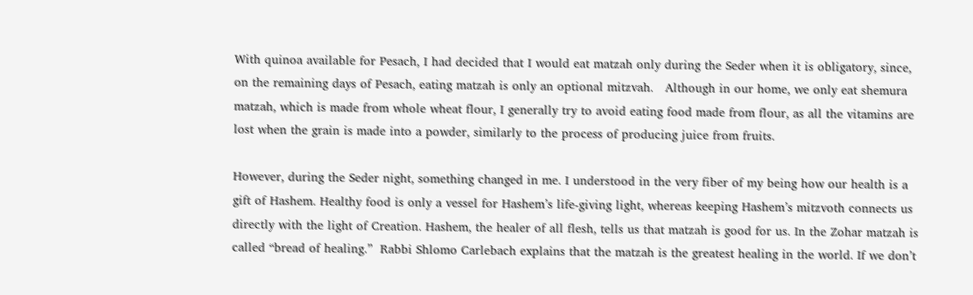With quinoa available for Pesach, I had decided that I would eat matzah only during the Seder when it is obligatory, since, on the remaining days of Pesach, eating matzah is only an optional mitzvah.   Although in our home, we only eat shemura matzah, which is made from whole wheat flour, I generally try to avoid eating food made from flour, as all the vitamins are lost when the grain is made into a powder, similarly to the process of producing juice from fruits.

However, during the Seder night, something changed in me. I understood in the very fiber of my being how our health is a gift of Hashem. Healthy food is only a vessel for Hashem’s life-giving light, whereas keeping Hashem’s mitzvoth connects us directly with the light of Creation. Hashem, the healer of all flesh, tells us that matzah is good for us. In the Zohar matzah is called “bread of healing.”  Rabbi Shlomo Carlebach explains that the matzah is the greatest healing in the world. If we don’t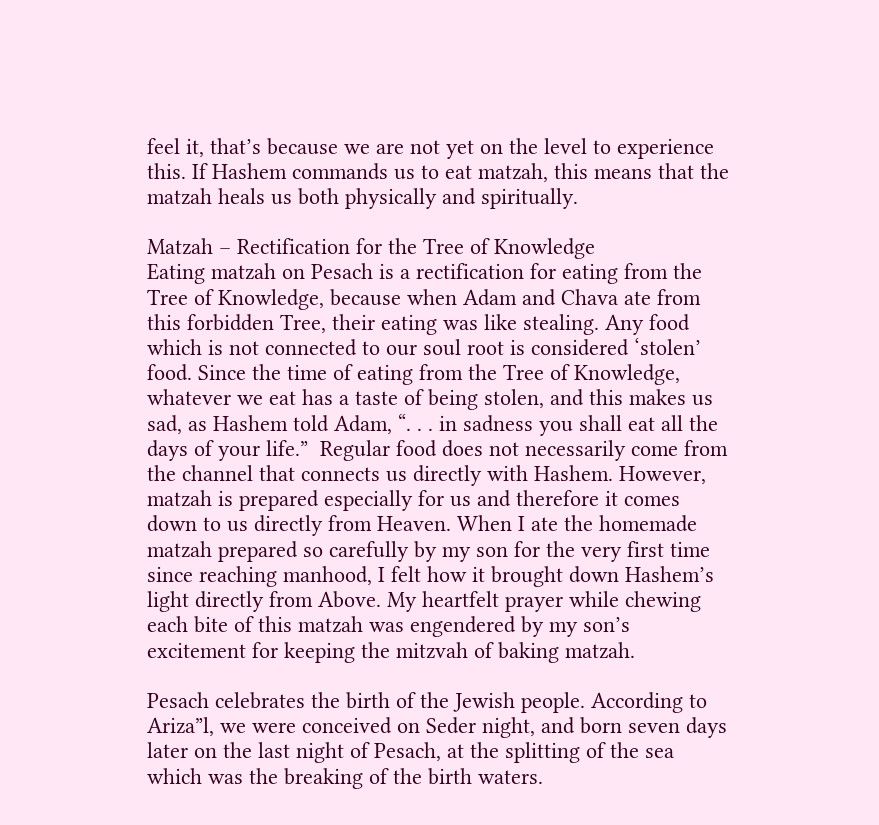feel it, that’s because we are not yet on the level to experience this. If Hashem commands us to eat matzah, this means that the matzah heals us both physically and spiritually.

Matzah – Rectification for the Tree of Knowledge
Eating matzah on Pesach is a rectification for eating from the Tree of Knowledge, because when Adam and Chava ate from this forbidden Tree, their eating was like stealing. Any food which is not connected to our soul root is considered ‘stolen’ food. Since the time of eating from the Tree of Knowledge, whatever we eat has a taste of being stolen, and this makes us sad, as Hashem told Adam, “. . . in sadness you shall eat all the days of your life.”  Regular food does not necessarily come from the channel that connects us directly with Hashem. However, matzah is prepared especially for us and therefore it comes down to us directly from Heaven. When I ate the homemade matzah prepared so carefully by my son for the very first time since reaching manhood, I felt how it brought down Hashem’s light directly from Above. My heartfelt prayer while chewing each bite of this matzah was engendered by my son’s excitement for keeping the mitzvah of baking matzah.

Pesach celebrates the birth of the Jewish people. According to Ariza”l, we were conceived on Seder night, and born seven days later on the last night of Pesach, at the splitting of the sea which was the breaking of the birth waters.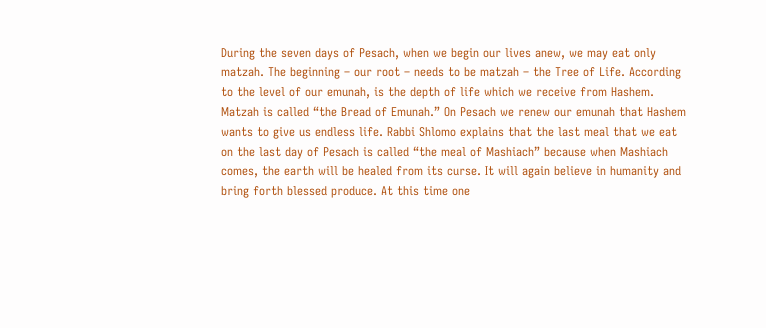During the seven days of Pesach, when we begin our lives anew, we may eat only matzah. The beginning – our root – needs to be matzah – the Tree of Life. According to the level of our emunah, is the depth of life which we receive from Hashem. Matzah is called “the Bread of Emunah.” On Pesach we renew our emunah that Hashem wants to give us endless life. Rabbi Shlomo explains that the last meal that we eat on the last day of Pesach is called “the meal of Mashiach” because when Mashiach comes, the earth will be healed from its curse. It will again believe in humanity and bring forth blessed produce. At this time one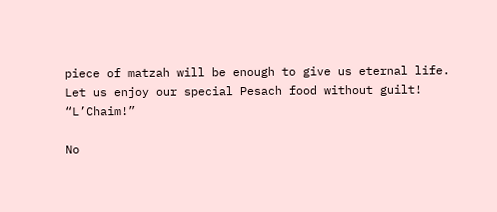piece of matzah will be enough to give us eternal life. Let us enjoy our special Pesach food without guilt! “L’Chaim!”

No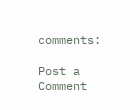comments:

Post a Comment